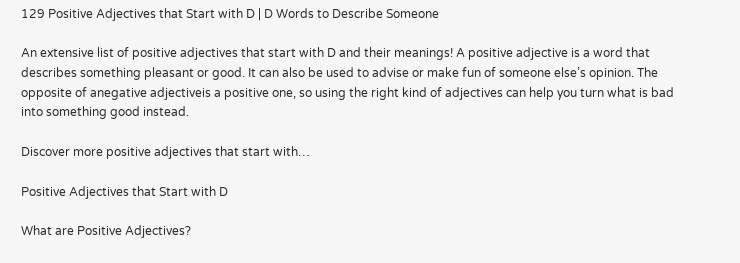129 Positive Adjectives that Start with D | D Words to Describe Someone

An extensive list of positive adjectives that start with D and their meanings! A positive adjective is a word that describes something pleasant or good. It can also be used to advise or make fun of someone else’s opinion. The opposite of anegative adjectiveis a positive one, so using the right kind of adjectives can help you turn what is bad into something good instead.

Discover more positive adjectives that start with…

Positive Adjectives that Start with D

What are Positive Adjectives?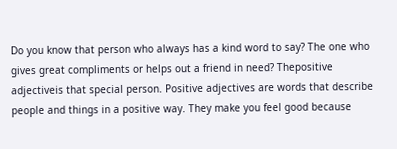Do you know that person who always has a kind word to say? The one who gives great compliments or helps out a friend in need? Thepositive adjectiveis that special person. Positive adjectives are words that describe people and things in a positive way. They make you feel good because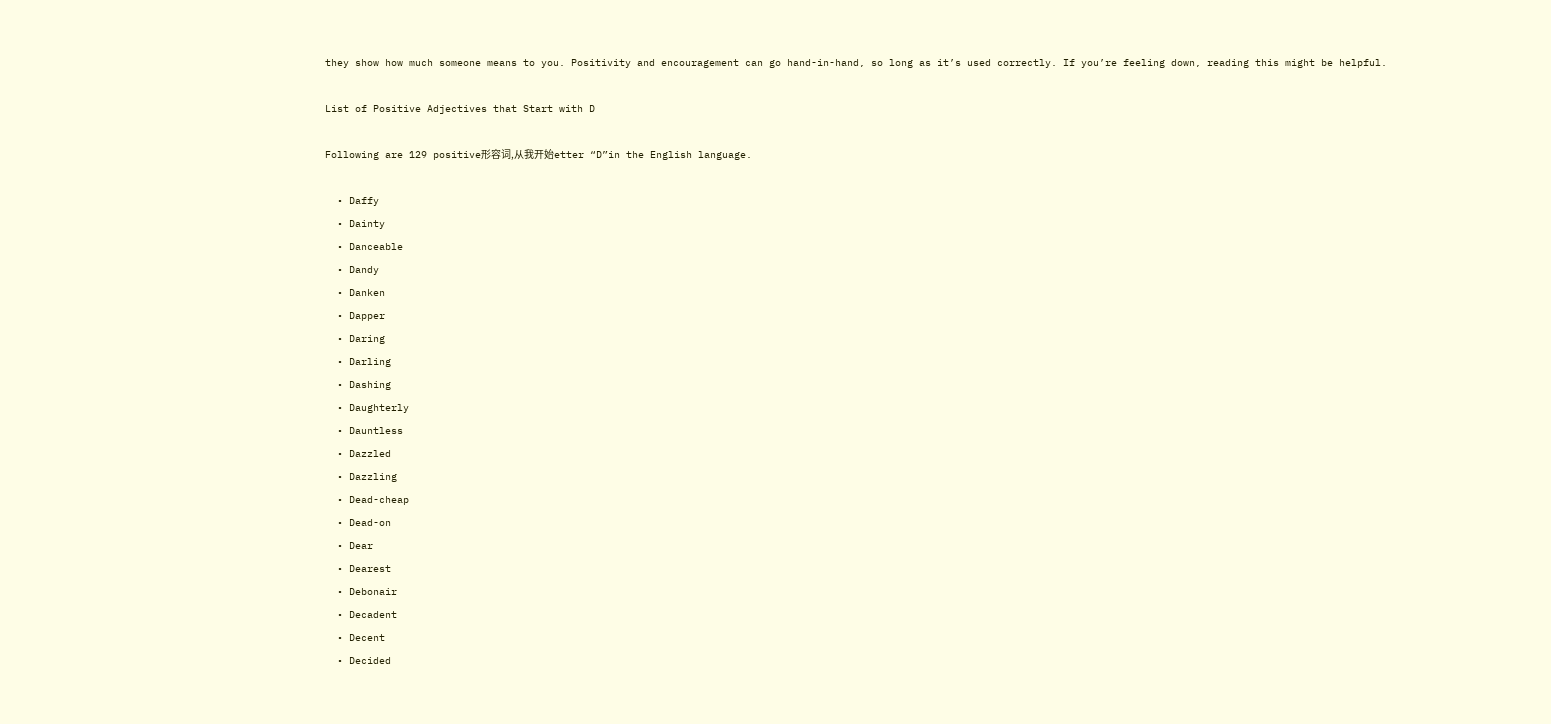they show how much someone means to you. Positivity and encouragement can go hand-in-hand, so long as it’s used correctly. If you’re feeling down, reading this might be helpful.

List of Positive Adjectives that Start with D

Following are 129 positive形容词,从我开始etter “D”in the English language.

  • Daffy
  • Dainty
  • Danceable
  • Dandy
  • Danken
  • Dapper
  • Daring
  • Darling
  • Dashing
  • Daughterly
  • Dauntless
  • Dazzled
  • Dazzling
  • Dead-cheap
  • Dead-on
  • Dear
  • Dearest
  • Debonair
  • Decadent
  • Decent
  • Decided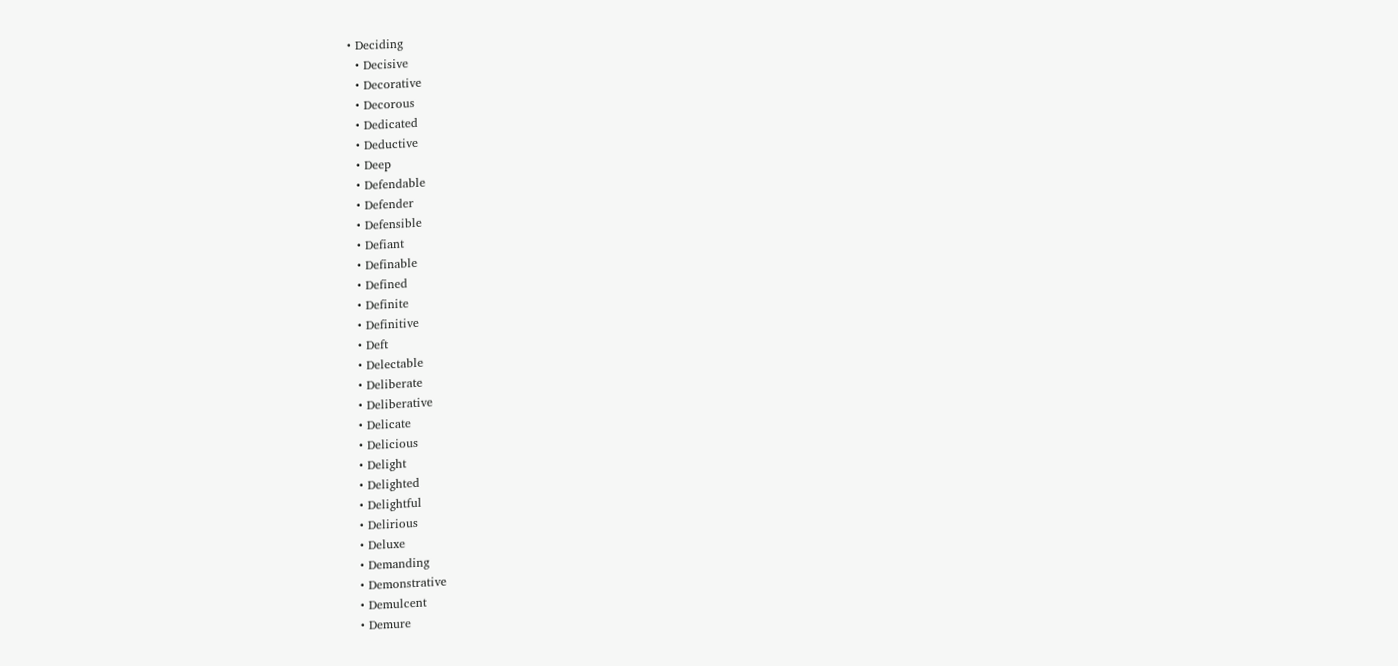• Deciding
  • Decisive
  • Decorative
  • Decorous
  • Dedicated
  • Deductive
  • Deep
  • Defendable
  • Defender
  • Defensible
  • Defiant
  • Definable
  • Defined
  • Definite
  • Definitive
  • Deft
  • Delectable
  • Deliberate
  • Deliberative
  • Delicate
  • Delicious
  • Delight
  • Delighted
  • Delightful
  • Delirious
  • Deluxe
  • Demanding
  • Demonstrative
  • Demulcent
  • Demure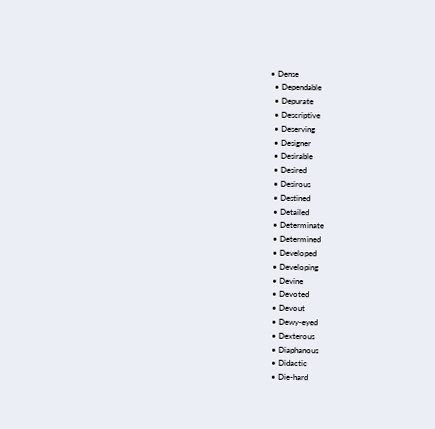• Dense
  • Dependable
  • Depurate
  • Descriptive
  • Deserving
  • Designer
  • Desirable
  • Desired
  • Desirous
  • Destined
  • Detailed
  • Determinate
  • Determined
  • Developed
  • Developing
  • Devine
  • Devoted
  • Devout
  • Dewy-eyed
  • Dexterous
  • Diaphanous
  • Didactic
  • Die-hard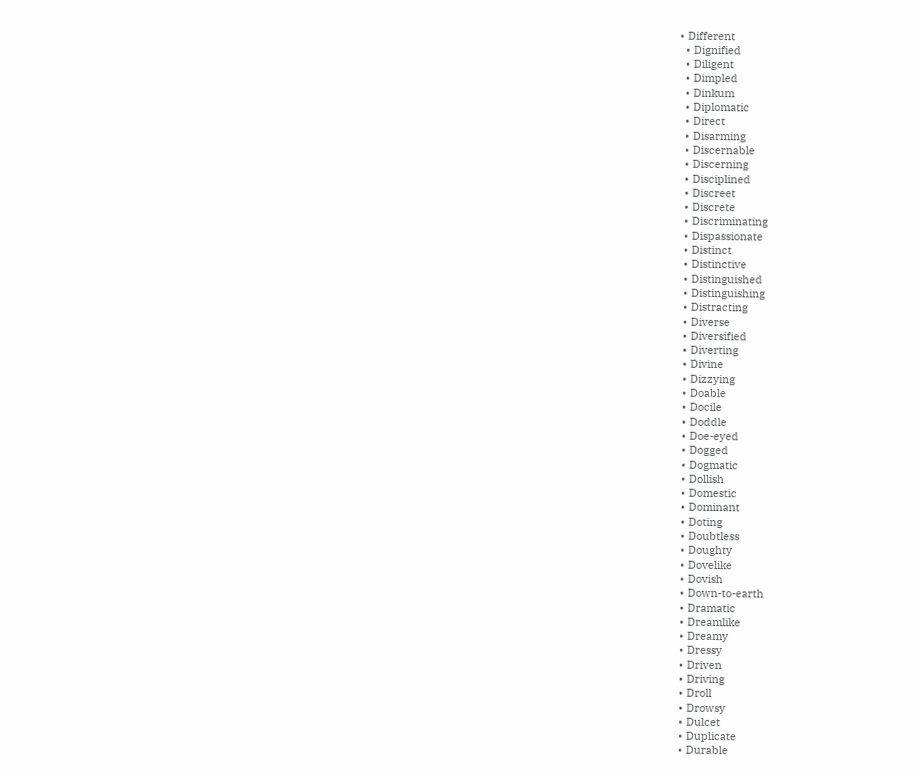• Different
  • Dignified
  • Diligent
  • Dimpled
  • Dinkum
  • Diplomatic
  • Direct
  • Disarming
  • Discernable
  • Discerning
  • Disciplined
  • Discreet
  • Discrete
  • Discriminating
  • Dispassionate
  • Distinct
  • Distinctive
  • Distinguished
  • Distinguishing
  • Distracting
  • Diverse
  • Diversified
  • Diverting
  • Divine
  • Dizzying
  • Doable
  • Docile
  • Doddle
  • Doe-eyed
  • Dogged
  • Dogmatic
  • Dollish
  • Domestic
  • Dominant
  • Doting
  • Doubtless
  • Doughty
  • Dovelike
  • Dovish
  • Down-to-earth
  • Dramatic
  • Dreamlike
  • Dreamy
  • Dressy
  • Driven
  • Driving
  • Droll
  • Drowsy
  • Dulcet
  • Duplicate
  • Durable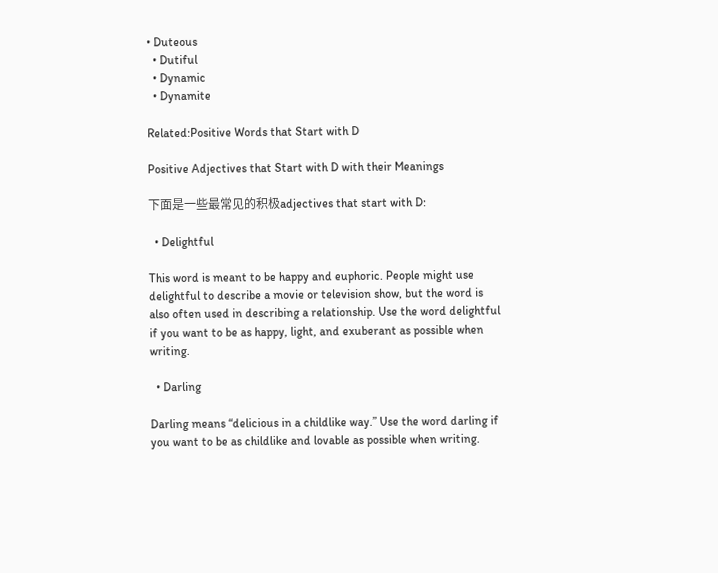• Duteous
  • Dutiful
  • Dynamic
  • Dynamite

Related:Positive Words that Start with D

Positive Adjectives that Start with D with their Meanings

下面是一些最常见的积极adjectives that start with D:

  • Delightful

This word is meant to be happy and euphoric. People might use delightful to describe a movie or television show, but the word is also often used in describing a relationship. Use the word delightful if you want to be as happy, light, and exuberant as possible when writing.

  • Darling

Darling means “delicious in a childlike way.” Use the word darling if you want to be as childlike and lovable as possible when writing.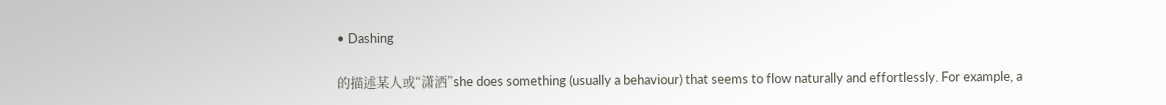• Dashing

的描述某人或“潇洒”she does something (usually a behaviour) that seems to flow naturally and effortlessly. For example, a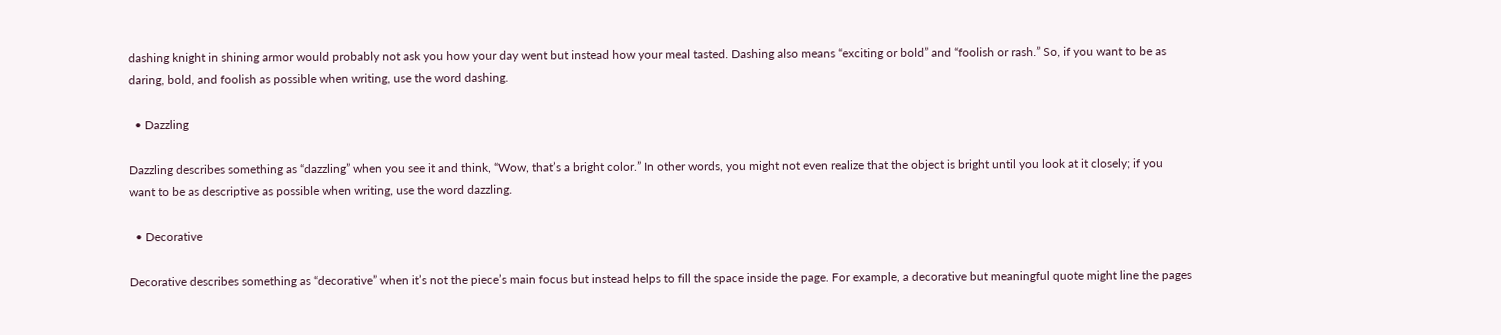dashing knight in shining armor would probably not ask you how your day went but instead how your meal tasted. Dashing also means “exciting or bold” and “foolish or rash.” So, if you want to be as daring, bold, and foolish as possible when writing, use the word dashing.

  • Dazzling

Dazzling describes something as “dazzling” when you see it and think, “Wow, that’s a bright color.” In other words, you might not even realize that the object is bright until you look at it closely; if you want to be as descriptive as possible when writing, use the word dazzling.

  • Decorative

Decorative describes something as “decorative” when it’s not the piece’s main focus but instead helps to fill the space inside the page. For example, a decorative but meaningful quote might line the pages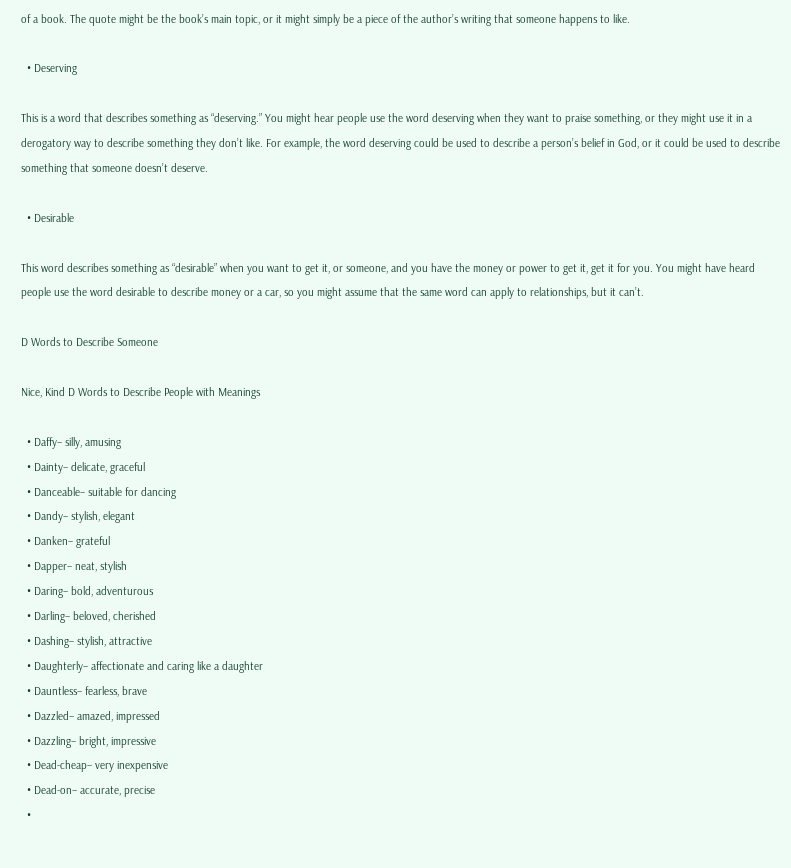of a book. The quote might be the book’s main topic, or it might simply be a piece of the author’s writing that someone happens to like.

  • Deserving

This is a word that describes something as “deserving.” You might hear people use the word deserving when they want to praise something, or they might use it in a derogatory way to describe something they don’t like. For example, the word deserving could be used to describe a person’s belief in God, or it could be used to describe something that someone doesn’t deserve.

  • Desirable

This word describes something as “desirable” when you want to get it, or someone, and you have the money or power to get it, get it for you. You might have heard people use the word desirable to describe money or a car, so you might assume that the same word can apply to relationships, but it can’t.

D Words to Describe Someone

Nice, Kind D Words to Describe People with Meanings

  • Daffy– silly, amusing
  • Dainty– delicate, graceful
  • Danceable– suitable for dancing
  • Dandy– stylish, elegant
  • Danken– grateful
  • Dapper– neat, stylish
  • Daring– bold, adventurous
  • Darling– beloved, cherished
  • Dashing– stylish, attractive
  • Daughterly– affectionate and caring like a daughter
  • Dauntless– fearless, brave
  • Dazzled– amazed, impressed
  • Dazzling– bright, impressive
  • Dead-cheap– very inexpensive
  • Dead-on– accurate, precise
  •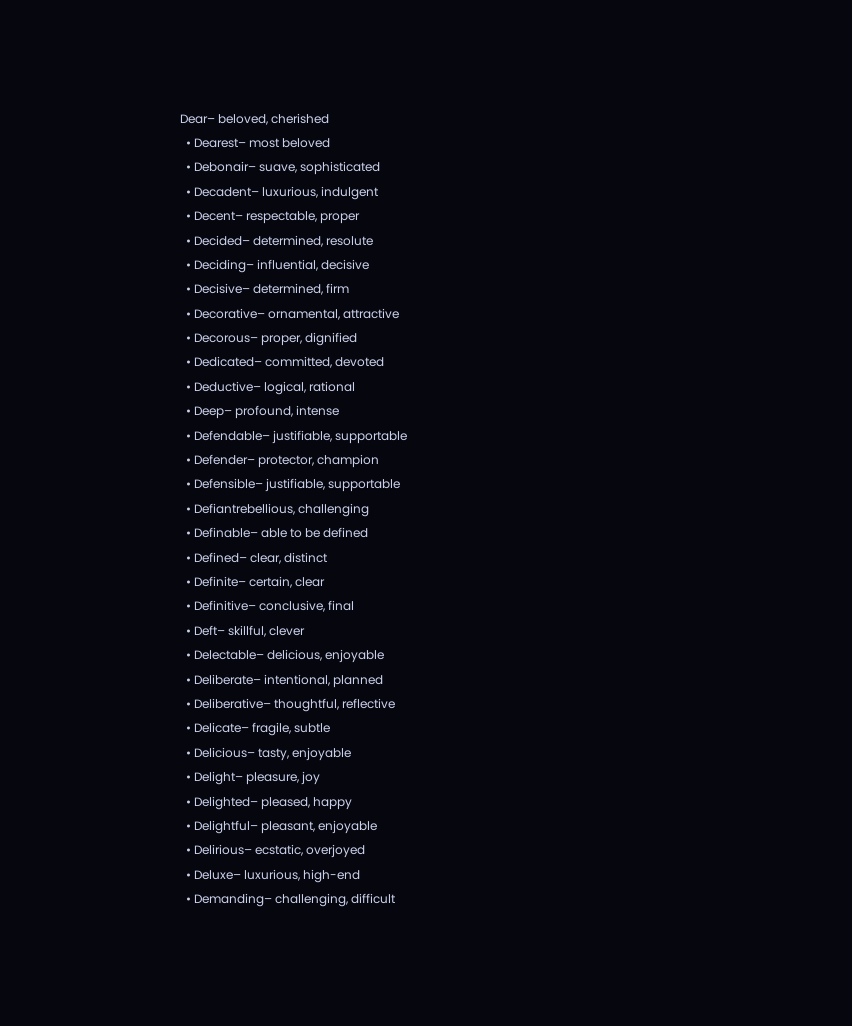Dear– beloved, cherished
  • Dearest– most beloved
  • Debonair– suave, sophisticated
  • Decadent– luxurious, indulgent
  • Decent– respectable, proper
  • Decided– determined, resolute
  • Deciding– influential, decisive
  • Decisive– determined, firm
  • Decorative– ornamental, attractive
  • Decorous– proper, dignified
  • Dedicated– committed, devoted
  • Deductive– logical, rational
  • Deep– profound, intense
  • Defendable– justifiable, supportable
  • Defender– protector, champion
  • Defensible– justifiable, supportable
  • Defiantrebellious, challenging
  • Definable– able to be defined
  • Defined– clear, distinct
  • Definite– certain, clear
  • Definitive– conclusive, final
  • Deft– skillful, clever
  • Delectable– delicious, enjoyable
  • Deliberate– intentional, planned
  • Deliberative– thoughtful, reflective
  • Delicate– fragile, subtle
  • Delicious– tasty, enjoyable
  • Delight– pleasure, joy
  • Delighted– pleased, happy
  • Delightful– pleasant, enjoyable
  • Delirious– ecstatic, overjoyed
  • Deluxe– luxurious, high-end
  • Demanding– challenging, difficult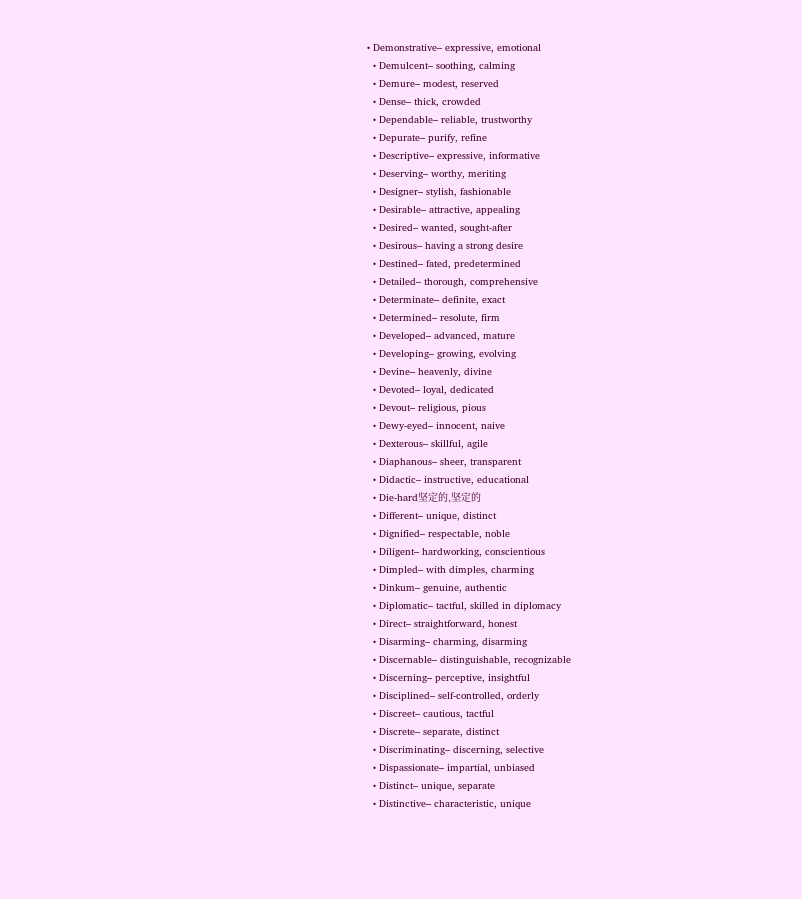• Demonstrative– expressive, emotional
  • Demulcent– soothing, calming
  • Demure– modest, reserved
  • Dense– thick, crowded
  • Dependable– reliable, trustworthy
  • Depurate– purify, refine
  • Descriptive– expressive, informative
  • Deserving– worthy, meriting
  • Designer– stylish, fashionable
  • Desirable– attractive, appealing
  • Desired– wanted, sought-after
  • Desirous– having a strong desire
  • Destined– fated, predetermined
  • Detailed– thorough, comprehensive
  • Determinate– definite, exact
  • Determined– resolute, firm
  • Developed– advanced, mature
  • Developing– growing, evolving
  • Devine– heavenly, divine
  • Devoted– loyal, dedicated
  • Devout– religious, pious
  • Dewy-eyed– innocent, naive
  • Dexterous– skillful, agile
  • Diaphanous– sheer, transparent
  • Didactic– instructive, educational
  • Die-hard坚定的,坚定的
  • Different– unique, distinct
  • Dignified– respectable, noble
  • Diligent– hardworking, conscientious
  • Dimpled– with dimples, charming
  • Dinkum– genuine, authentic
  • Diplomatic– tactful, skilled in diplomacy
  • Direct– straightforward, honest
  • Disarming– charming, disarming
  • Discernable– distinguishable, recognizable
  • Discerning– perceptive, insightful
  • Disciplined– self-controlled, orderly
  • Discreet– cautious, tactful
  • Discrete– separate, distinct
  • Discriminating– discerning, selective
  • Dispassionate– impartial, unbiased
  • Distinct– unique, separate
  • Distinctive– characteristic, unique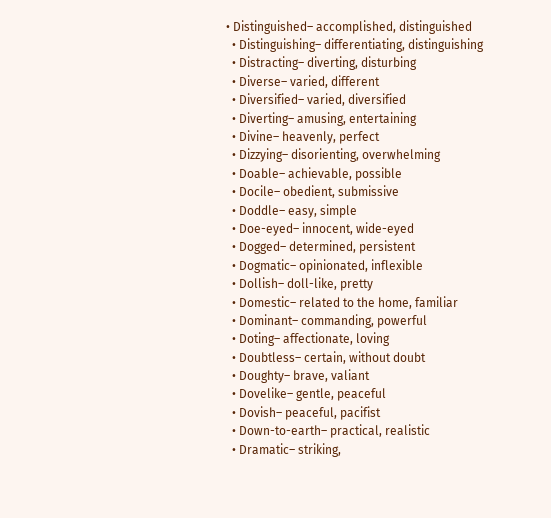• Distinguished– accomplished, distinguished
  • Distinguishing– differentiating, distinguishing
  • Distracting– diverting, disturbing
  • Diverse– varied, different
  • Diversified– varied, diversified
  • Diverting– amusing, entertaining
  • Divine– heavenly, perfect
  • Dizzying– disorienting, overwhelming
  • Doable– achievable, possible
  • Docile– obedient, submissive
  • Doddle– easy, simple
  • Doe-eyed– innocent, wide-eyed
  • Dogged– determined, persistent
  • Dogmatic– opinionated, inflexible
  • Dollish– doll-like, pretty
  • Domestic– related to the home, familiar
  • Dominant– commanding, powerful
  • Doting– affectionate, loving
  • Doubtless– certain, without doubt
  • Doughty– brave, valiant
  • Dovelike– gentle, peaceful
  • Dovish– peaceful, pacifist
  • Down-to-earth– practical, realistic
  • Dramatic– striking,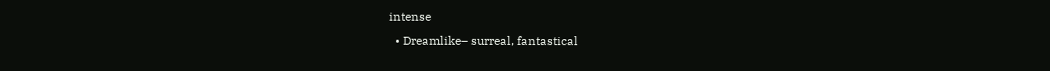intense
  • Dreamlike– surreal, fantastical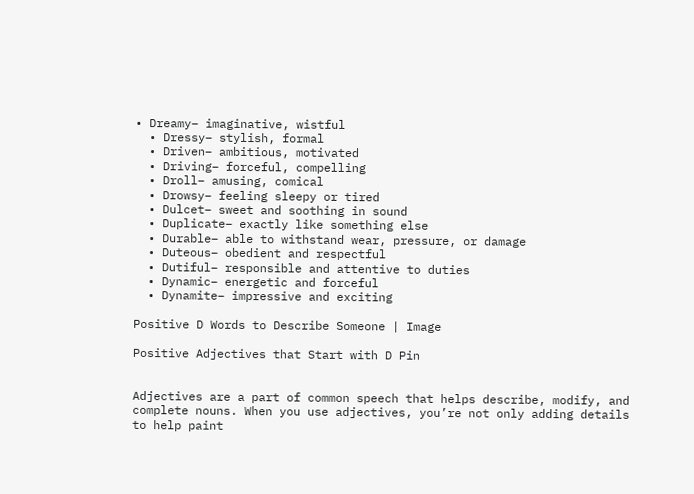• Dreamy– imaginative, wistful
  • Dressy– stylish, formal
  • Driven– ambitious, motivated
  • Driving– forceful, compelling
  • Droll– amusing, comical
  • Drowsy– feeling sleepy or tired
  • Dulcet– sweet and soothing in sound
  • Duplicate– exactly like something else
  • Durable– able to withstand wear, pressure, or damage
  • Duteous– obedient and respectful
  • Dutiful– responsible and attentive to duties
  • Dynamic– energetic and forceful
  • Dynamite– impressive and exciting

Positive D Words to Describe Someone | Image

Positive Adjectives that Start with D Pin


Adjectives are a part of common speech that helps describe, modify, and complete nouns. When you use adjectives, you’re not only adding details to help paint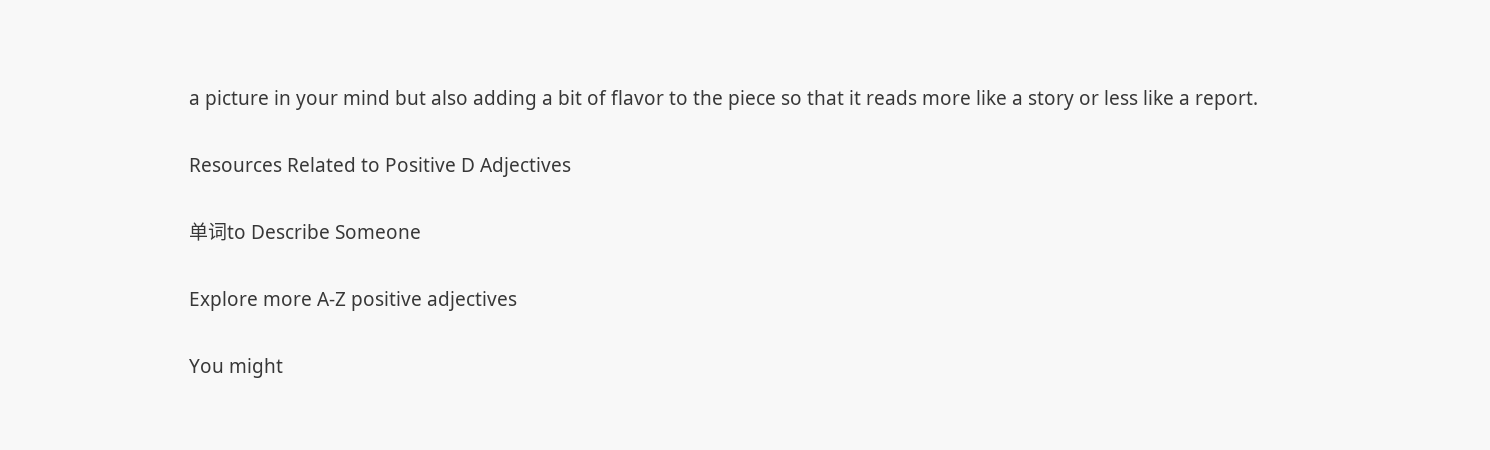a picture in your mind but also adding a bit of flavor to the piece so that it reads more like a story or less like a report.

Resources Related to Positive D Adjectives

单词to Describe Someone

Explore more A-Z positive adjectives

You might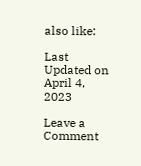also like:

Last Updated on April 4, 2023

Leave a Comment